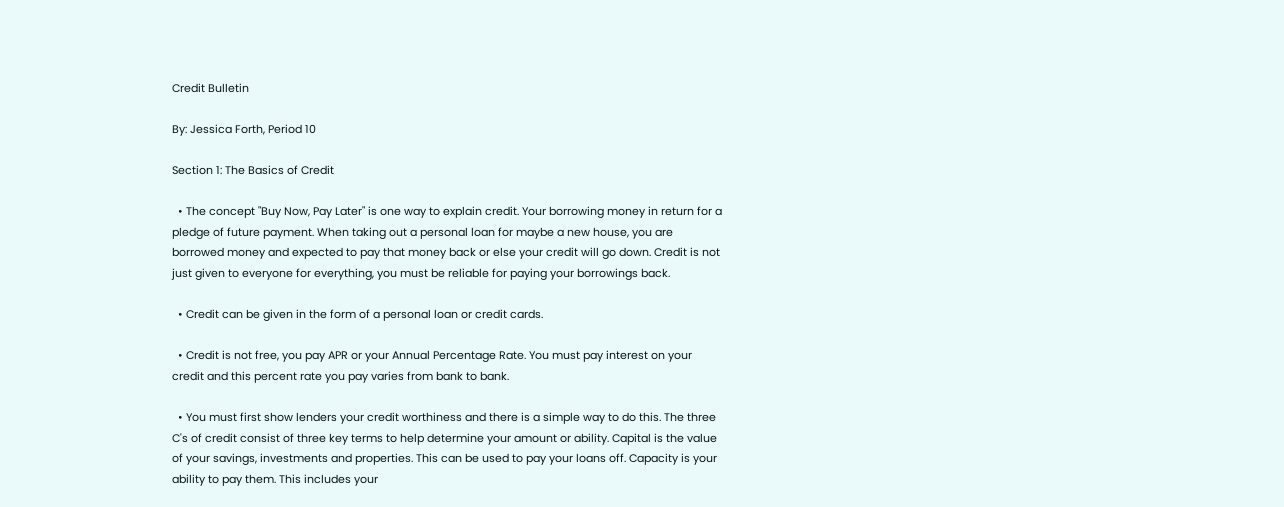Credit Bulletin

By: Jessica Forth, Period 10

Section 1: The Basics of Credit

  • The concept "Buy Now, Pay Later" is one way to explain credit. Your borrowing money in return for a pledge of future payment. When taking out a personal loan for maybe a new house, you are borrowed money and expected to pay that money back or else your credit will go down. Credit is not just given to everyone for everything, you must be reliable for paying your borrowings back.

  • Credit can be given in the form of a personal loan or credit cards.

  • Credit is not free, you pay APR or your Annual Percentage Rate. You must pay interest on your credit and this percent rate you pay varies from bank to bank.

  • You must first show lenders your credit worthiness and there is a simple way to do this. The three C's of credit consist of three key terms to help determine your amount or ability. Capital is the value of your savings, investments and properties. This can be used to pay your loans off. Capacity is your ability to pay them. This includes your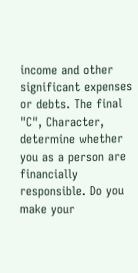income and other significant expenses or debts. The final "C", Character, determine whether you as a person are financially responsible. Do you make your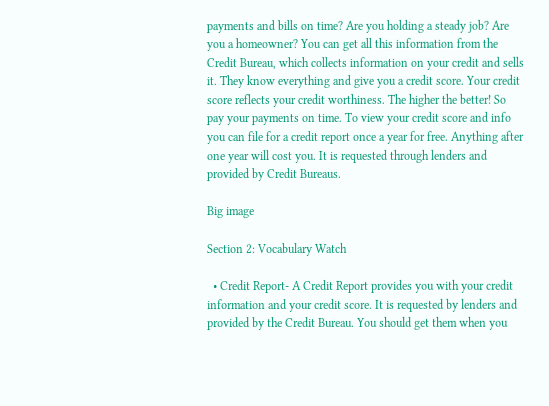payments and bills on time? Are you holding a steady job? Are you a homeowner? You can get all this information from the Credit Bureau, which collects information on your credit and sells it. They know everything and give you a credit score. Your credit score reflects your credit worthiness. The higher the better! So pay your payments on time. To view your credit score and info you can file for a credit report once a year for free. Anything after one year will cost you. It is requested through lenders and provided by Credit Bureaus.

Big image

Section 2: Vocabulary Watch

  • Credit Report- A Credit Report provides you with your credit information and your credit score. It is requested by lenders and provided by the Credit Bureau. You should get them when you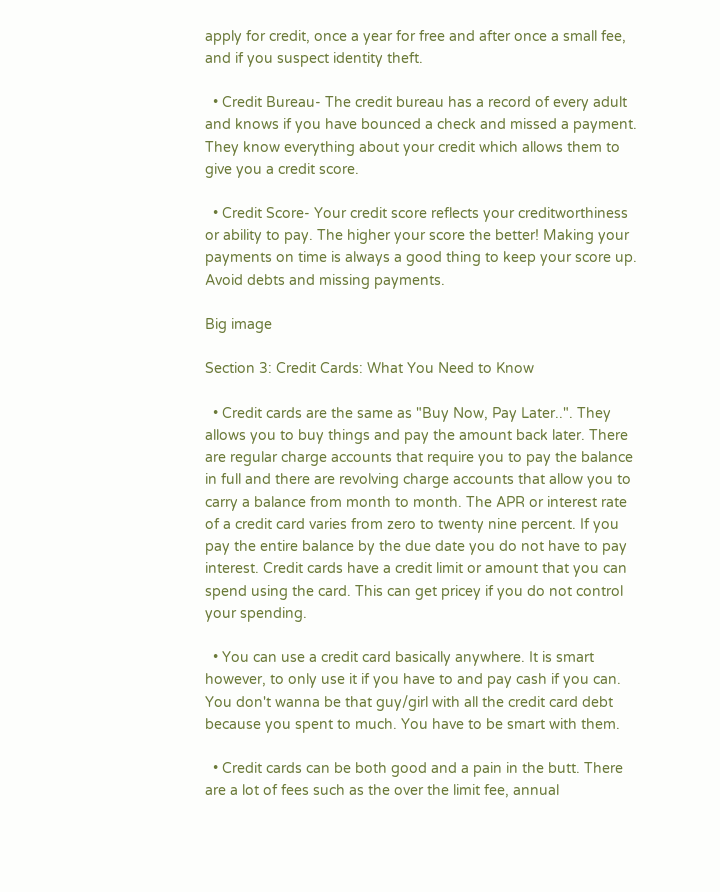apply for credit, once a year for free and after once a small fee, and if you suspect identity theft.

  • Credit Bureau- The credit bureau has a record of every adult and knows if you have bounced a check and missed a payment. They know everything about your credit which allows them to give you a credit score.

  • Credit Score- Your credit score reflects your creditworthiness or ability to pay. The higher your score the better! Making your payments on time is always a good thing to keep your score up. Avoid debts and missing payments.

Big image

Section 3: Credit Cards: What You Need to Know

  • Credit cards are the same as "Buy Now, Pay Later..". They allows you to buy things and pay the amount back later. There are regular charge accounts that require you to pay the balance in full and there are revolving charge accounts that allow you to carry a balance from month to month. The APR or interest rate of a credit card varies from zero to twenty nine percent. If you pay the entire balance by the due date you do not have to pay interest. Credit cards have a credit limit or amount that you can spend using the card. This can get pricey if you do not control your spending.

  • You can use a credit card basically anywhere. It is smart however, to only use it if you have to and pay cash if you can. You don't wanna be that guy/girl with all the credit card debt because you spent to much. You have to be smart with them.

  • Credit cards can be both good and a pain in the butt. There are a lot of fees such as the over the limit fee, annual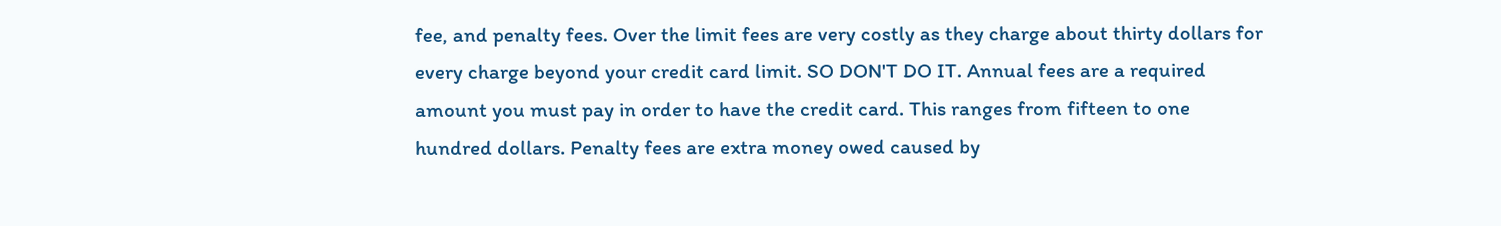fee, and penalty fees. Over the limit fees are very costly as they charge about thirty dollars for every charge beyond your credit card limit. SO DON'T DO IT. Annual fees are a required amount you must pay in order to have the credit card. This ranges from fifteen to one hundred dollars. Penalty fees are extra money owed caused by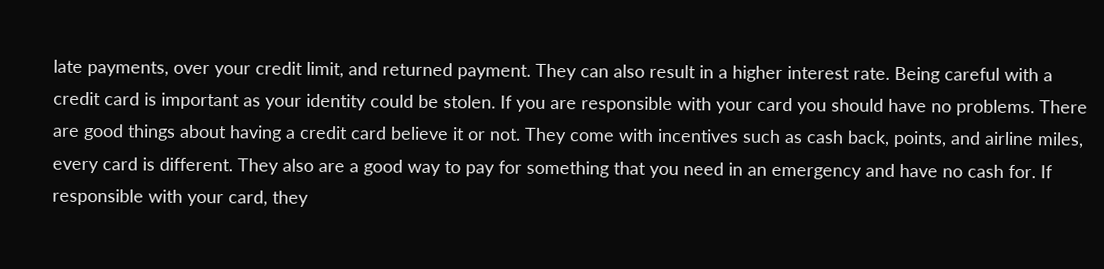late payments, over your credit limit, and returned payment. They can also result in a higher interest rate. Being careful with a credit card is important as your identity could be stolen. If you are responsible with your card you should have no problems. There are good things about having a credit card believe it or not. They come with incentives such as cash back, points, and airline miles, every card is different. They also are a good way to pay for something that you need in an emergency and have no cash for. If responsible with your card, they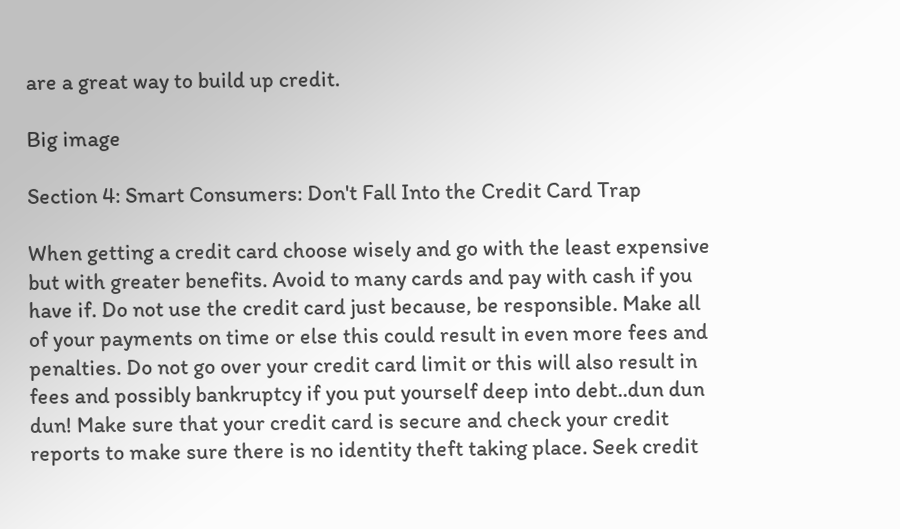are a great way to build up credit.

Big image

Section 4: Smart Consumers: Don't Fall Into the Credit Card Trap

When getting a credit card choose wisely and go with the least expensive but with greater benefits. Avoid to many cards and pay with cash if you have if. Do not use the credit card just because, be responsible. Make all of your payments on time or else this could result in even more fees and penalties. Do not go over your credit card limit or this will also result in fees and possibly bankruptcy if you put yourself deep into debt..dun dun dun! Make sure that your credit card is secure and check your credit reports to make sure there is no identity theft taking place. Seek credit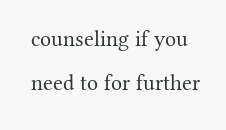counseling if you need to for further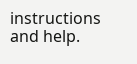instructions and help.